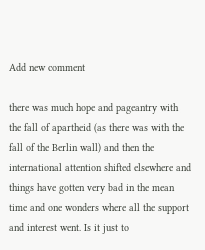Add new comment

there was much hope and pageantry with the fall of apartheid (as there was with the fall of the Berlin wall) and then the international attention shifted elsewhere and things have gotten very bad in the mean time and one wonders where all the support and interest went. Is it just to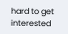hard to get interested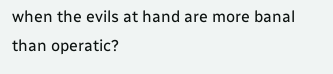when the evils at hand are more banal than operatic?